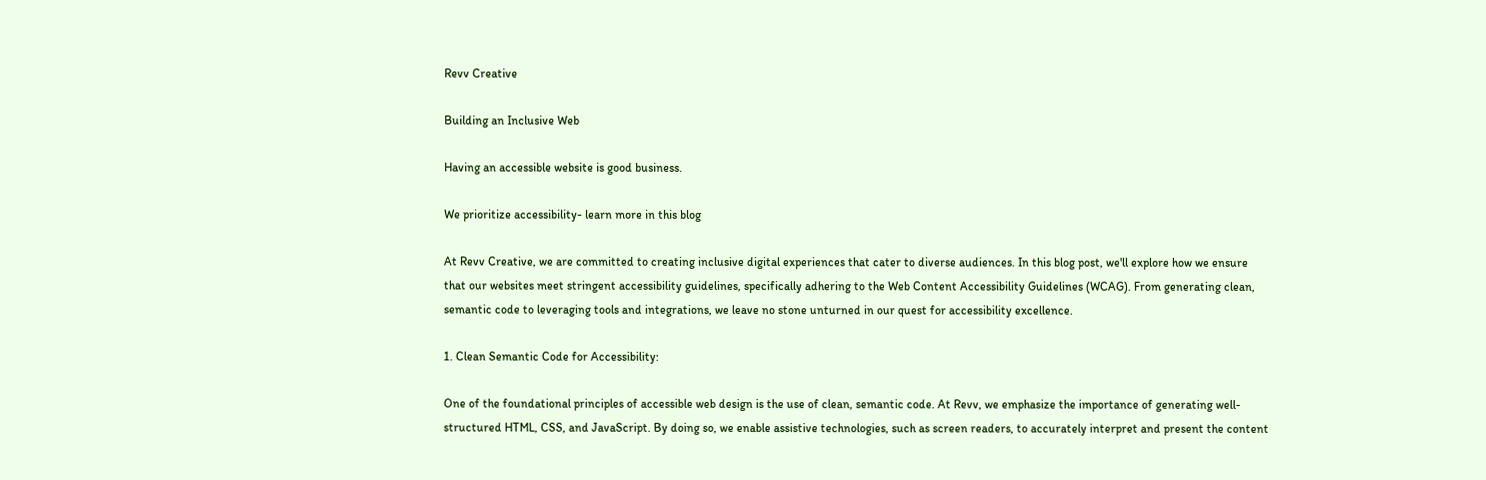Revv Creative

Building an Inclusive Web

Having an accessible website is good business.

We prioritize accessibility- learn more in this blog

At Revv Creative, we are committed to creating inclusive digital experiences that cater to diverse audiences. In this blog post, we'll explore how we ensure that our websites meet stringent accessibility guidelines, specifically adhering to the Web Content Accessibility Guidelines (WCAG). From generating clean, semantic code to leveraging tools and integrations, we leave no stone unturned in our quest for accessibility excellence.

1. Clean Semantic Code for Accessibility:

One of the foundational principles of accessible web design is the use of clean, semantic code. At Revv, we emphasize the importance of generating well-structured HTML, CSS, and JavaScript. By doing so, we enable assistive technologies, such as screen readers, to accurately interpret and present the content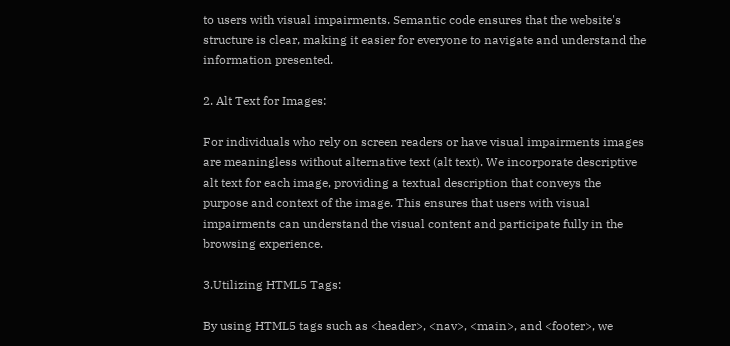to users with visual impairments. Semantic code ensures that the website's structure is clear, making it easier for everyone to navigate and understand the information presented.

2. Alt Text for Images:

For individuals who rely on screen readers or have visual impairments images are meaningless without alternative text (alt text). We incorporate descriptive alt text for each image, providing a textual description that conveys the purpose and context of the image. This ensures that users with visual impairments can understand the visual content and participate fully in the browsing experience.

3.Utilizing HTML5 Tags:

By using HTML5 tags such as <header>, <nav>, <main>, and <footer>, we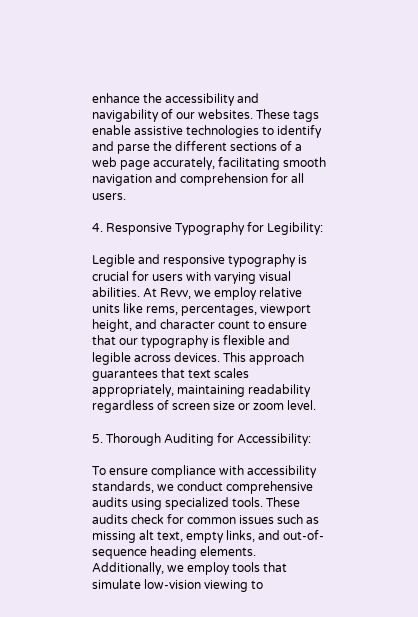enhance the accessibility and navigability of our websites. These tags enable assistive technologies to identify and parse the different sections of a web page accurately, facilitating smooth navigation and comprehension for all users.

4. Responsive Typography for Legibility:

Legible and responsive typography is crucial for users with varying visual abilities. At Revv, we employ relative units like rems, percentages, viewport height, and character count to ensure that our typography is flexible and legible across devices. This approach guarantees that text scales appropriately, maintaining readability regardless of screen size or zoom level.

5. Thorough Auditing for Accessibility:

To ensure compliance with accessibility standards, we conduct comprehensive audits using specialized tools. These audits check for common issues such as missing alt text, empty links, and out-of-sequence heading elements. Additionally, we employ tools that simulate low-vision viewing to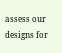assess our designs for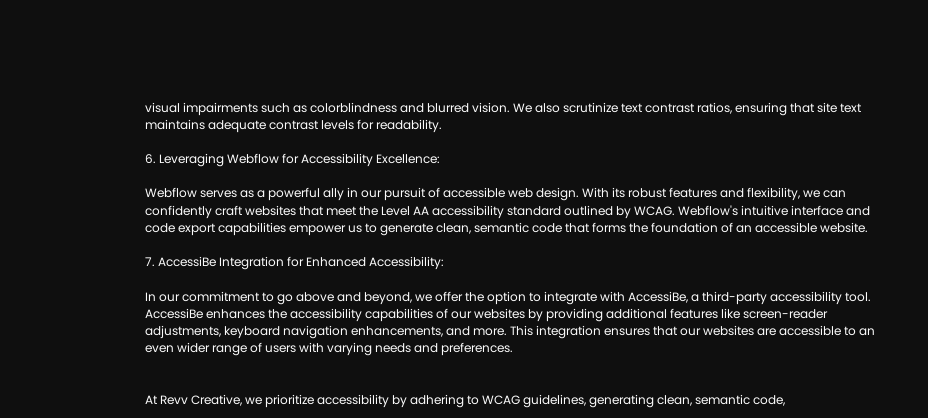visual impairments such as colorblindness and blurred vision. We also scrutinize text contrast ratios, ensuring that site text maintains adequate contrast levels for readability.

6. Leveraging Webflow for Accessibility Excellence:

Webflow serves as a powerful ally in our pursuit of accessible web design. With its robust features and flexibility, we can confidently craft websites that meet the Level AA accessibility standard outlined by WCAG. Webflow's intuitive interface and code export capabilities empower us to generate clean, semantic code that forms the foundation of an accessible website.

7. AccessiBe Integration for Enhanced Accessibility:

In our commitment to go above and beyond, we offer the option to integrate with AccessiBe, a third-party accessibility tool. AccessiBe enhances the accessibility capabilities of our websites by providing additional features like screen-reader adjustments, keyboard navigation enhancements, and more. This integration ensures that our websites are accessible to an even wider range of users with varying needs and preferences.


At Revv Creative, we prioritize accessibility by adhering to WCAG guidelines, generating clean, semantic code,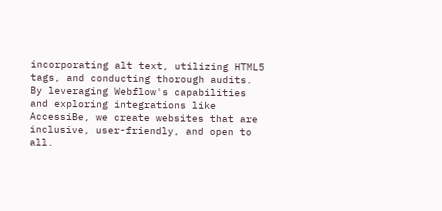incorporating alt text, utilizing HTML5 tags, and conducting thorough audits. By leveraging Webflow's capabilities and exploring integrations like AccessiBe, we create websites that are inclusive, user-friendly, and open to all.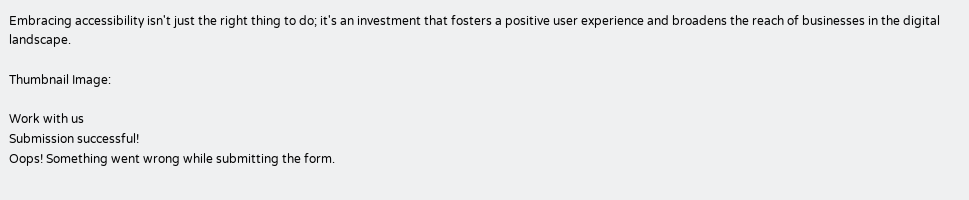Embracing accessibility isn't just the right thing to do; it's an investment that fosters a positive user experience and broadens the reach of businesses in the digital landscape.

Thumbnail Image:

Work with us
Submission successful!
Oops! Something went wrong while submitting the form.